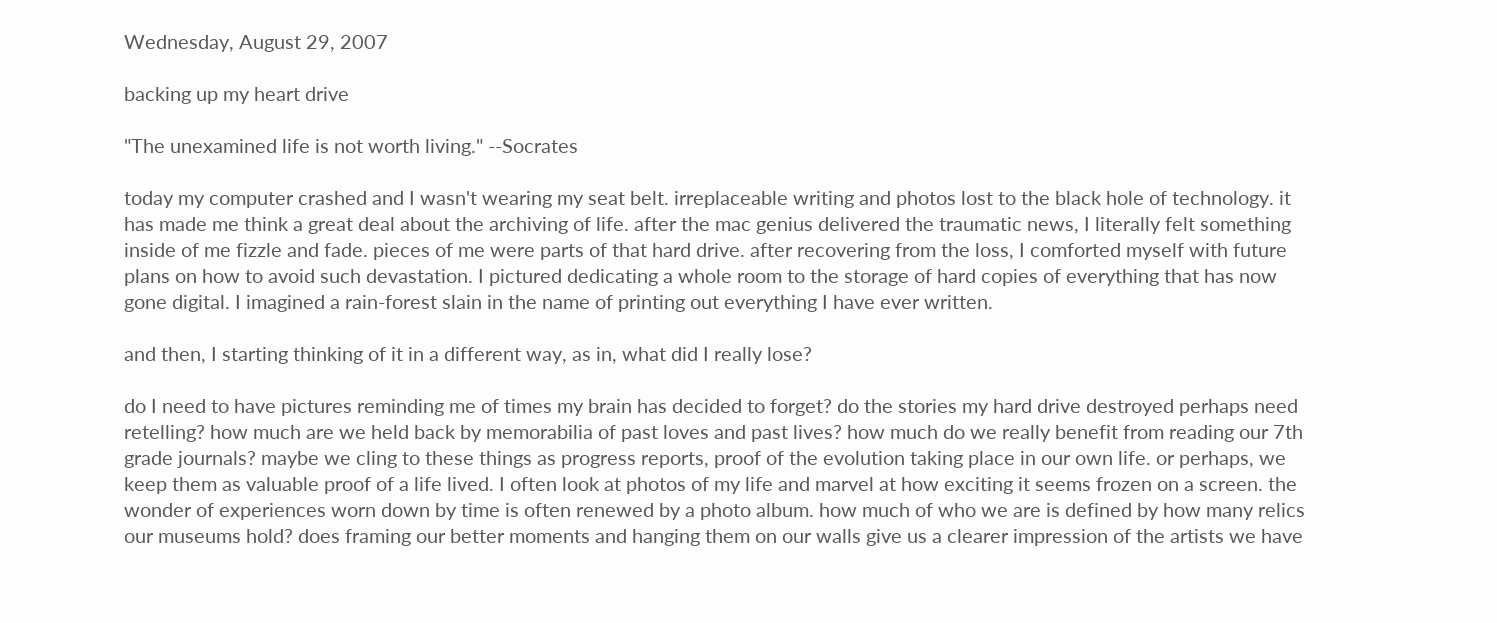Wednesday, August 29, 2007

backing up my heart drive

"The unexamined life is not worth living." --Socrates

today my computer crashed and I wasn't wearing my seat belt. irreplaceable writing and photos lost to the black hole of technology. it has made me think a great deal about the archiving of life. after the mac genius delivered the traumatic news, I literally felt something inside of me fizzle and fade. pieces of me were parts of that hard drive. after recovering from the loss, I comforted myself with future plans on how to avoid such devastation. I pictured dedicating a whole room to the storage of hard copies of everything that has now gone digital. I imagined a rain-forest slain in the name of printing out everything I have ever written.

and then, I starting thinking of it in a different way, as in, what did I really lose?

do I need to have pictures reminding me of times my brain has decided to forget? do the stories my hard drive destroyed perhaps need retelling? how much are we held back by memorabilia of past loves and past lives? how much do we really benefit from reading our 7th grade journals? maybe we cling to these things as progress reports, proof of the evolution taking place in our own life. or perhaps, we keep them as valuable proof of a life lived. I often look at photos of my life and marvel at how exciting it seems frozen on a screen. the wonder of experiences worn down by time is often renewed by a photo album. how much of who we are is defined by how many relics our museums hold? does framing our better moments and hanging them on our walls give us a clearer impression of the artists we have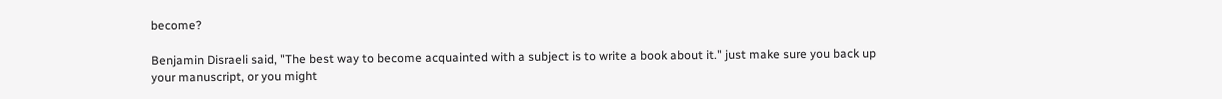become?

Benjamin Disraeli said, "The best way to become acquainted with a subject is to write a book about it." just make sure you back up your manuscript, or you might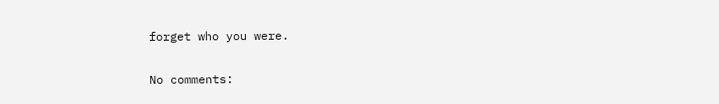forget who you were.

No comments: